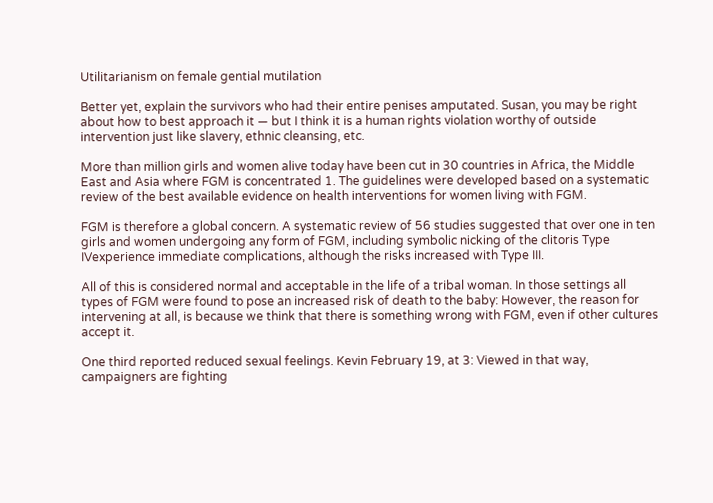Utilitarianism on female gential mutilation

Better yet, explain the survivors who had their entire penises amputated. Susan, you may be right about how to best approach it — but I think it is a human rights violation worthy of outside intervention just like slavery, ethnic cleansing, etc.

More than million girls and women alive today have been cut in 30 countries in Africa, the Middle East and Asia where FGM is concentrated 1. The guidelines were developed based on a systematic review of the best available evidence on health interventions for women living with FGM.

FGM is therefore a global concern. A systematic review of 56 studies suggested that over one in ten girls and women undergoing any form of FGM, including symbolic nicking of the clitoris Type IVexperience immediate complications, although the risks increased with Type III.

All of this is considered normal and acceptable in the life of a tribal woman. In those settings all types of FGM were found to pose an increased risk of death to the baby: However, the reason for intervening at all, is because we think that there is something wrong with FGM, even if other cultures accept it.

One third reported reduced sexual feelings. Kevin February 19, at 3: Viewed in that way, campaigners are fighting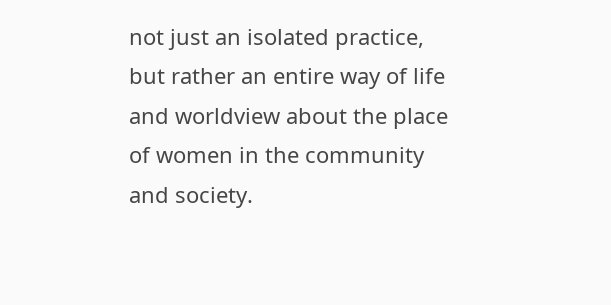not just an isolated practice, but rather an entire way of life and worldview about the place of women in the community and society.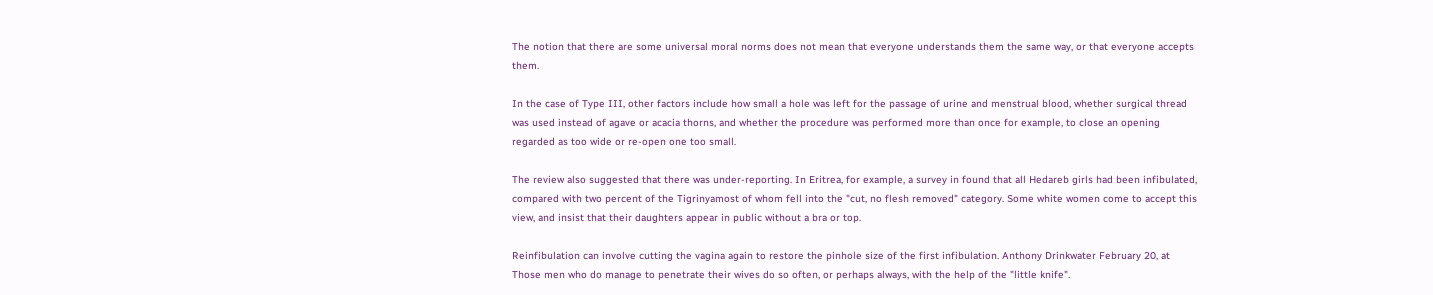The notion that there are some universal moral norms does not mean that everyone understands them the same way, or that everyone accepts them.

In the case of Type III, other factors include how small a hole was left for the passage of urine and menstrual blood, whether surgical thread was used instead of agave or acacia thorns, and whether the procedure was performed more than once for example, to close an opening regarded as too wide or re-open one too small.

The review also suggested that there was under-reporting. In Eritrea, for example, a survey in found that all Hedareb girls had been infibulated, compared with two percent of the Tigrinyamost of whom fell into the "cut, no flesh removed" category. Some white women come to accept this view, and insist that their daughters appear in public without a bra or top.

Reinfibulation can involve cutting the vagina again to restore the pinhole size of the first infibulation. Anthony Drinkwater February 20, at Those men who do manage to penetrate their wives do so often, or perhaps always, with the help of the "little knife".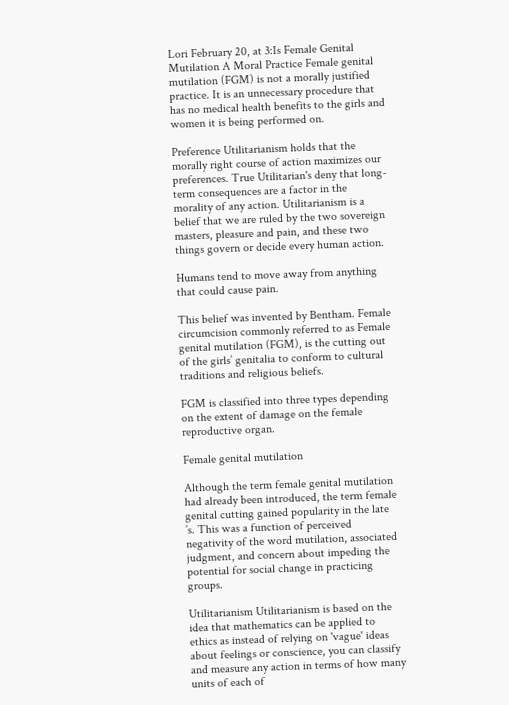Lori February 20, at 3:Is Female Genital Mutilation A Moral Practice Female genital mutilation (FGM) is not a morally justified practice. It is an unnecessary procedure that has no medical health benefits to the girls and women it is being performed on.

Preference Utilitarianism holds that the morally right course of action maximizes our preferences. True Utilitarian's deny that long-term consequences are a factor in the morality of any action. Utilitarianism is a belief that we are ruled by the two sovereign masters, pleasure and pain, and these two things govern or decide every human action.

Humans tend to move away from anything that could cause pain.

This belief was invented by Bentham. Female circumcision commonly referred to as Female genital mutilation (FGM), is the cutting out of the girls’ genitalia to conform to cultural traditions and religious beliefs.

FGM is classified into three types depending on the extent of damage on the female reproductive organ.

Female genital mutilation

Although the term female genital mutilation had already been introduced, the term female genital cutting gained popularity in the late ’s. This was a function of perceived negativity of the word mutilation, associated judgment, and concern about impeding the potential for social change in practicing groups.

Utilitarianism Utilitarianism is based on the idea that mathematics can be applied to ethics as instead of relying on 'vague' ideas about feelings or conscience, you can classify and measure any action in terms of how many units of each of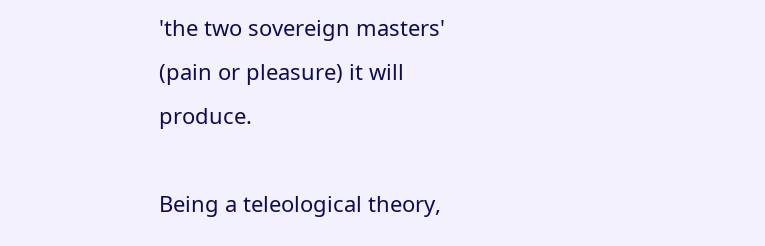'the two sovereign masters' (pain or pleasure) it will produce.

Being a teleological theory,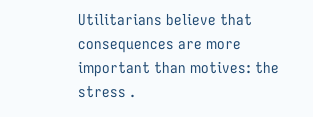Utilitarians believe that consequences are more important than motives: the stress .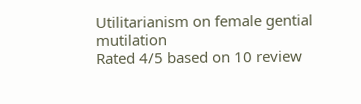Utilitarianism on female gential mutilation
Rated 4/5 based on 10 review